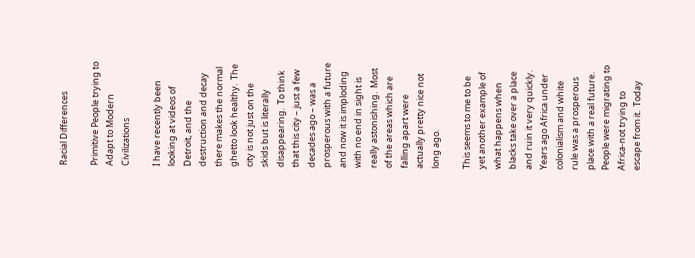Racial Differences

Primitive People trying to Adapt to Modern Civilizations

I have recently been looking at videos of Detroit, and the destruction and decay there makes the normal ghetto look healthy.  The city is not just on the skids but is literally disappearing.  To think that this city – just a few decades ago – was a prosperous with a future and now it is imploding with no end in sight is really astonishing.  Most of the areas which are falling apart were actually pretty nice not long ago.

This seems to me to be yet another example of what happens when blacks take over a place and ruin it very quickly.  Years ago Africa under colonialism and white rule was a prosperous place with a real future.  People were migrating to Africa-not trying to escape from it.  Today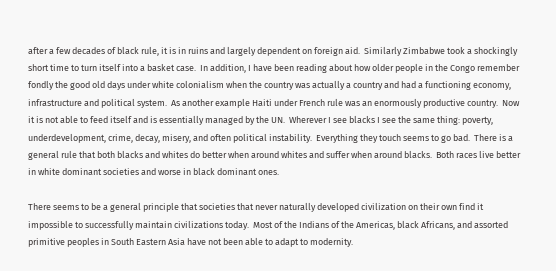after a few decades of black rule, it is in ruins and largely dependent on foreign aid.  Similarly Zimbabwe took a shockingly short time to turn itself into a basket case.  In addition, I have been reading about how older people in the Congo remember fondly the good old days under white colonialism when the country was actually a country and had a functioning economy, infrastructure and political system.  As another example Haiti under French rule was an enormously productive country.  Now it is not able to feed itself and is essentially managed by the UN.  Wherever I see blacks I see the same thing: poverty, underdevelopment, crime, decay, misery, and often political instability.  Everything they touch seems to go bad.  There is a general rule that both blacks and whites do better when around whites and suffer when around blacks.  Both races live better in white dominant societies and worse in black dominant ones.

There seems to be a general principle that societies that never naturally developed civilization on their own find it impossible to successfully maintain civilizations today.  Most of the Indians of the Americas, black Africans, and assorted primitive peoples in South Eastern Asia have not been able to adapt to modernity.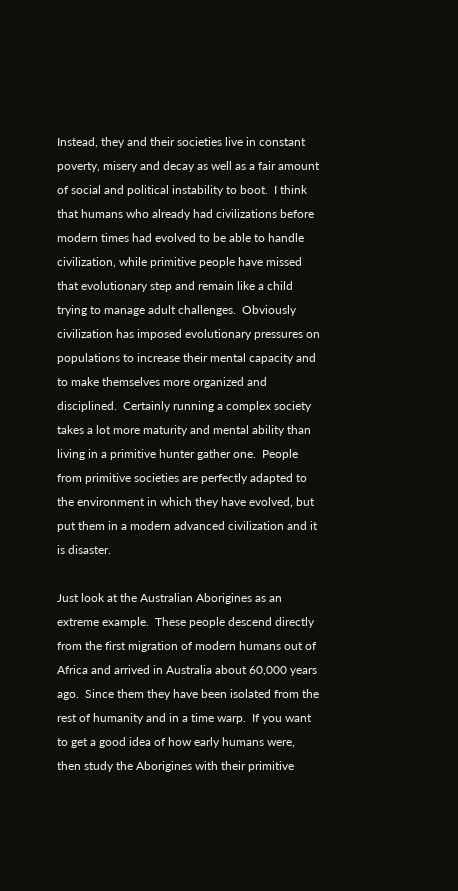Instead, they and their societies live in constant poverty, misery and decay as well as a fair amount of social and political instability to boot.  I think that humans who already had civilizations before modern times had evolved to be able to handle civilization, while primitive people have missed that evolutionary step and remain like a child trying to manage adult challenges.  Obviously civilization has imposed evolutionary pressures on populations to increase their mental capacity and to make themselves more organized and disciplined.  Certainly running a complex society takes a lot more maturity and mental ability than living in a primitive hunter gather one.  People from primitive societies are perfectly adapted to the environment in which they have evolved, but put them in a modern advanced civilization and it is disaster.

Just look at the Australian Aborigines as an extreme example.  These people descend directly from the first migration of modern humans out of Africa and arrived in Australia about 60,000 years ago.  Since them they have been isolated from the rest of humanity and in a time warp.  If you want to get a good idea of how early humans were, then study the Aborigines with their primitive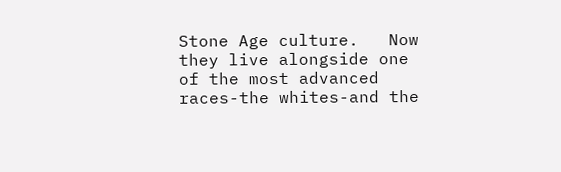Stone Age culture.   Now they live alongside one of the most advanced races-the whites-and the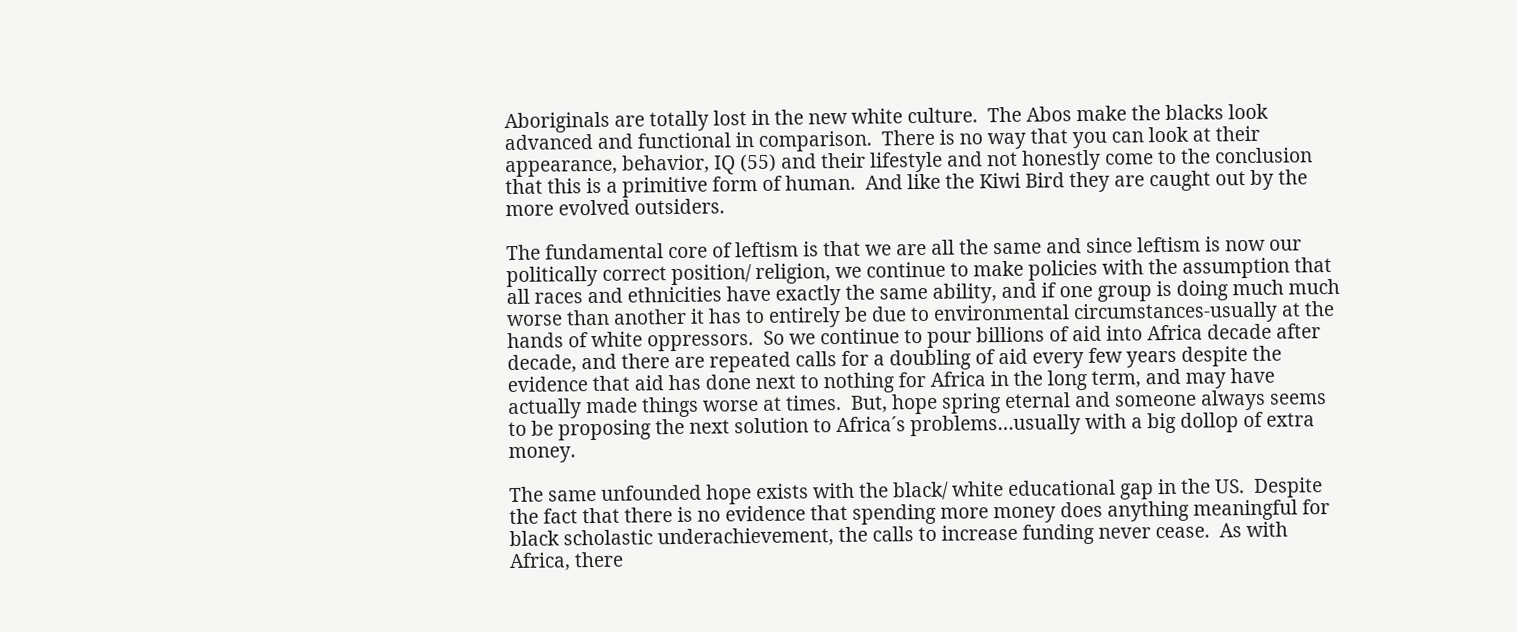Aboriginals are totally lost in the new white culture.  The Abos make the blacks look advanced and functional in comparison.  There is no way that you can look at their appearance, behavior, IQ (55) and their lifestyle and not honestly come to the conclusion that this is a primitive form of human.  And like the Kiwi Bird they are caught out by the more evolved outsiders.

The fundamental core of leftism is that we are all the same and since leftism is now our politically correct position/ religion, we continue to make policies with the assumption that all races and ethnicities have exactly the same ability, and if one group is doing much much worse than another it has to entirely be due to environmental circumstances-usually at the hands of white oppressors.  So we continue to pour billions of aid into Africa decade after decade, and there are repeated calls for a doubling of aid every few years despite the evidence that aid has done next to nothing for Africa in the long term, and may have actually made things worse at times.  But, hope spring eternal and someone always seems to be proposing the next solution to Africa´s problems…usually with a big dollop of extra money.

The same unfounded hope exists with the black/ white educational gap in the US.  Despite the fact that there is no evidence that spending more money does anything meaningful for black scholastic underachievement, the calls to increase funding never cease.  As with Africa, there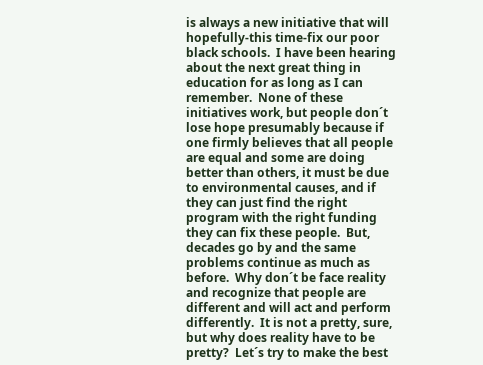is always a new initiative that will hopefully-this time-fix our poor black schools.  I have been hearing about the next great thing in education for as long as I can remember.  None of these initiatives work, but people don´t lose hope presumably because if one firmly believes that all people are equal and some are doing better than others, it must be due to environmental causes, and if they can just find the right program with the right funding they can fix these people.  But, decades go by and the same problems continue as much as before.  Why don´t be face reality and recognize that people are different and will act and perform differently.  It is not a pretty, sure, but why does reality have to be pretty?  Let´s try to make the best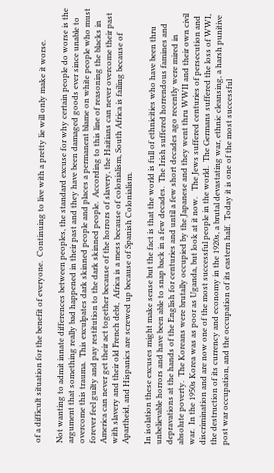of a difficult situation for the benefit of everyone.  Continuing to live with a pretty lie will only make it worse.

Not wanting to admit innate differences between peoples, the standard excuse for why certain people do worse is the argument that something really bad happened in their past and they have been damaged goods ever since unable to overcome this trauma.  This exculpates dark skinned people and places a permanent blame on white people who must forever feel guilty and pay restitution to the dark skinned people.  According to this line of reasoning the blacks in America can never get their act together because of the horrors of slavery, the Haitians can never overcome their past with slavery and their old French debt,  Africa is a mess because of colonialism, South Africa is failing because of Apartheid, and Hispanics are screwed up because of Spanish Colonialism.

In isolation these excuses might make sense but the fact is that the world is full of ethnicities who have been thru unbelievable horrors and have been able to snap back in a few decades.  The Irish suffered horrendous famines and depravations at the hands of the English for centuries and until a few short decades ago recently were mired in absolute poverty.  The Koreans were brutally occupied by the Japanese and they went thru WWII and their own civil war.  In the 1950s Korea was as poor as Uganda, but look at it now.   The Jews suffered centuries of persecution and discrimination and are now one of the most successful people in the world.  The Germans suffered the loss of WWI, the destruction of its currency and economy in the 1920s, a brutal devastating war, ethnic cleansing, a harsh punitive post war occupation, and the occupation of its eastern half.  Today it is one of the most successful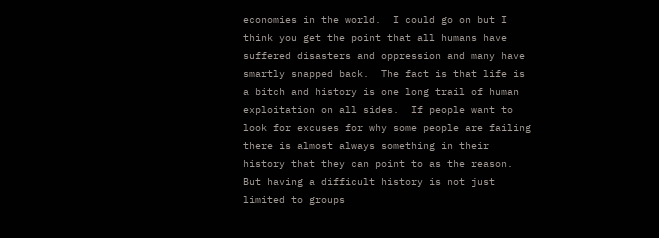economies in the world.  I could go on but I think you get the point that all humans have suffered disasters and oppression and many have smartly snapped back.  The fact is that life is a bitch and history is one long trail of human exploitation on all sides.  If people want to look for excuses for why some people are failing there is almost always something in their history that they can point to as the reason.  But having a difficult history is not just limited to groups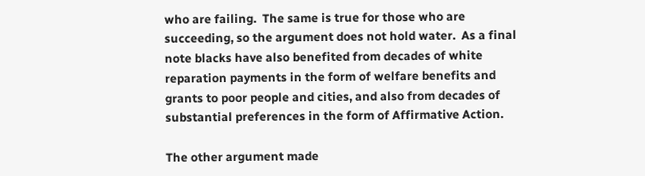who are failing.  The same is true for those who are succeeding, so the argument does not hold water.  As a final note blacks have also benefited from decades of white reparation payments in the form of welfare benefits and grants to poor people and cities, and also from decades of substantial preferences in the form of Affirmative Action.

The other argument made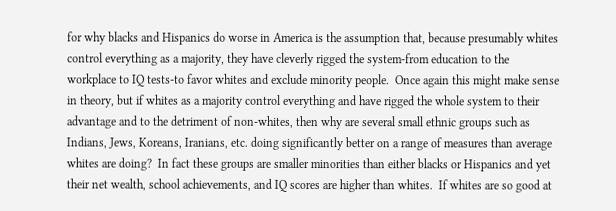for why blacks and Hispanics do worse in America is the assumption that, because presumably whites control everything as a majority, they have cleverly rigged the system-from education to the workplace to IQ tests-to favor whites and exclude minority people.  Once again this might make sense in theory, but if whites as a majority control everything and have rigged the whole system to their advantage and to the detriment of non-whites, then why are several small ethnic groups such as Indians, Jews, Koreans, Iranians, etc. doing significantly better on a range of measures than average whites are doing?  In fact these groups are smaller minorities than either blacks or Hispanics and yet their net wealth, school achievements, and IQ scores are higher than whites.  If whites are so good at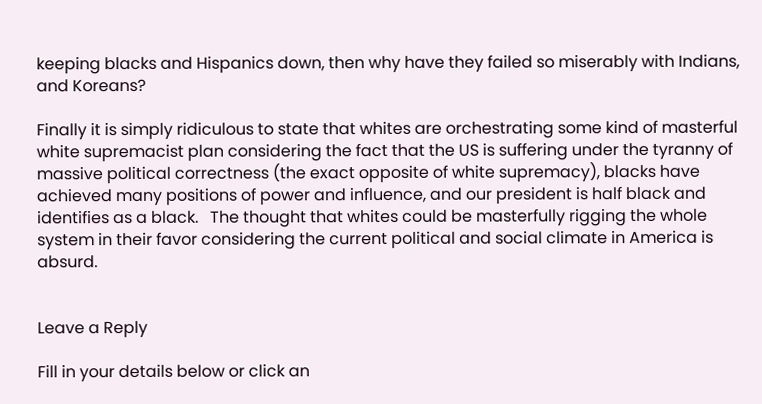keeping blacks and Hispanics down, then why have they failed so miserably with Indians, and Koreans?

Finally it is simply ridiculous to state that whites are orchestrating some kind of masterful white supremacist plan considering the fact that the US is suffering under the tyranny of massive political correctness (the exact opposite of white supremacy), blacks have achieved many positions of power and influence, and our president is half black and identifies as a black.   The thought that whites could be masterfully rigging the whole system in their favor considering the current political and social climate in America is absurd.


Leave a Reply

Fill in your details below or click an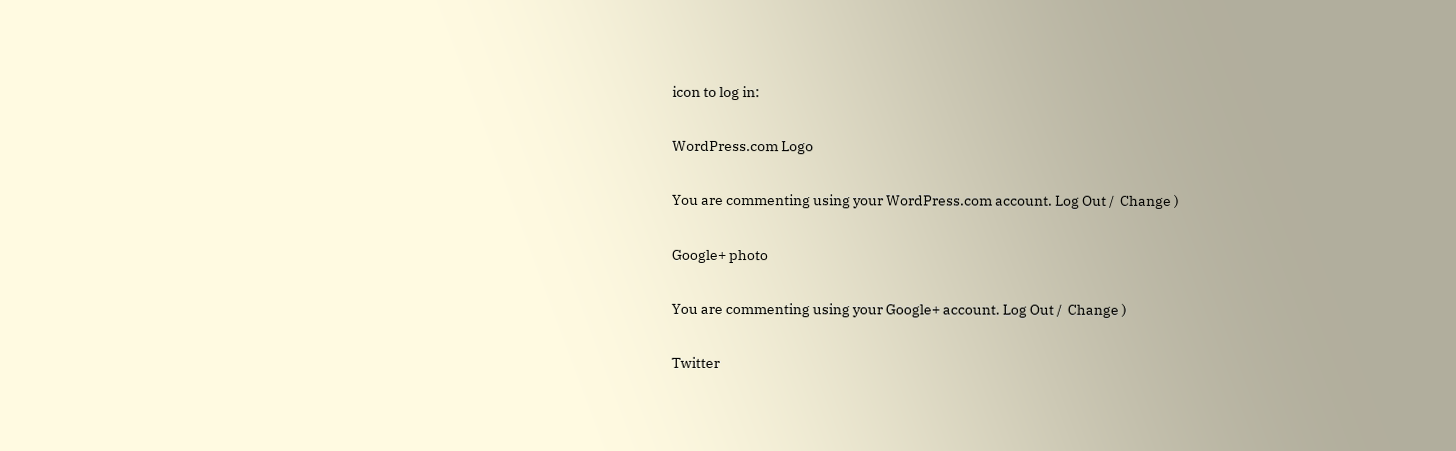icon to log in:

WordPress.com Logo

You are commenting using your WordPress.com account. Log Out /  Change )

Google+ photo

You are commenting using your Google+ account. Log Out /  Change )

Twitter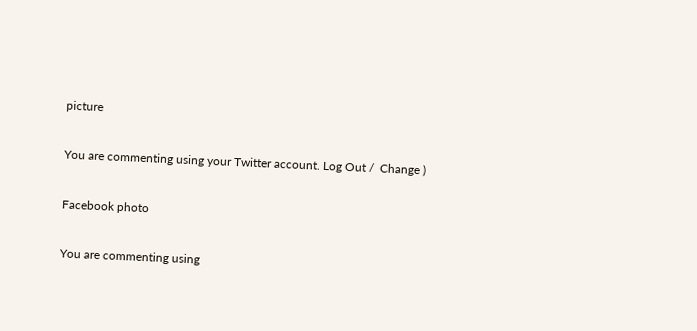picture

You are commenting using your Twitter account. Log Out /  Change )

Facebook photo

You are commenting using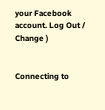your Facebook account. Log Out /  Change )


Connecting to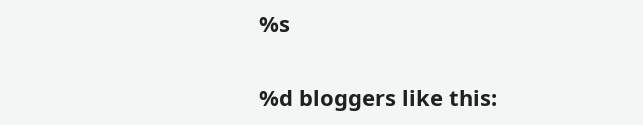%s

%d bloggers like this: